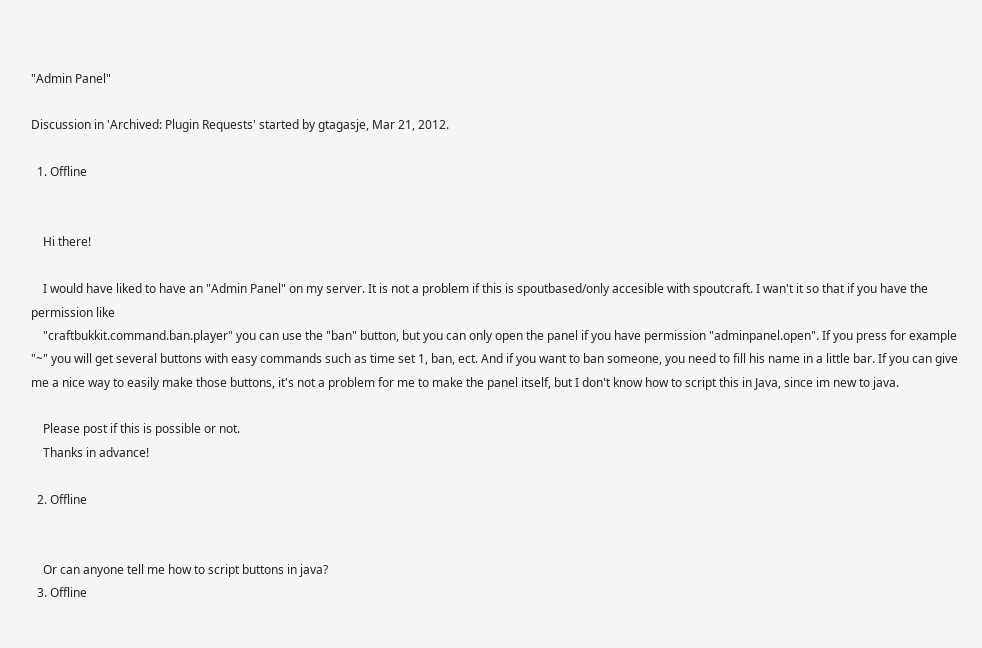"Admin Panel"

Discussion in 'Archived: Plugin Requests' started by gtagasje, Mar 21, 2012.

  1. Offline


    Hi there!

    I would have liked to have an "Admin Panel" on my server. It is not a problem if this is spoutbased/only accesible with spoutcraft. I wan't it so that if you have the permission like
    "craftbukkit.command.ban.player" you can use the "ban" button, but you can only open the panel if you have permission "adminpanel.open". If you press for example "~" you will get several buttons with easy commands such as time set 1, ban, ect. And if you want to ban someone, you need to fill his name in a little bar. If you can give me a nice way to easily make those buttons, it's not a problem for me to make the panel itself, but I don't know how to script this in Java, since im new to java.

    Please post if this is possible or not.
    Thanks in advance!

  2. Offline


    Or can anyone tell me how to script buttons in java?
  3. Offline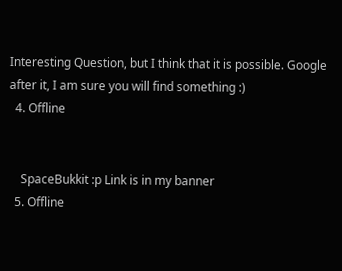Interesting Question, but I think that it is possible. Google after it, I am sure you will find something :)
  4. Offline


    SpaceBukkit :p Link is in my banner
  5. Offline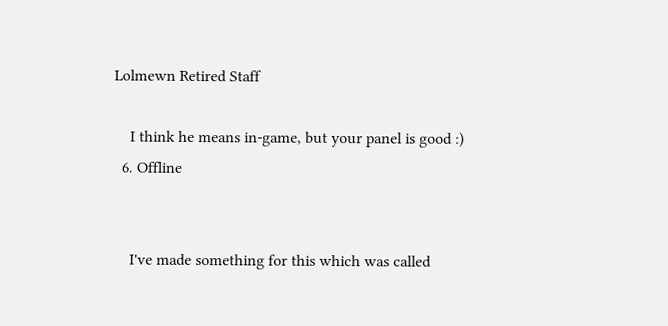Lolmewn Retired Staff

    I think he means in-game, but your panel is good :)
  6. Offline


    I've made something for this which was called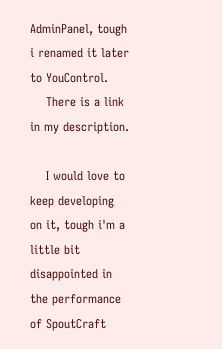AdminPanel, tough i renamed it later to YouControl.
    There is a link in my description.

    I would love to keep developing on it, tough i'm a little bit disappointed in the performance of SpoutCraft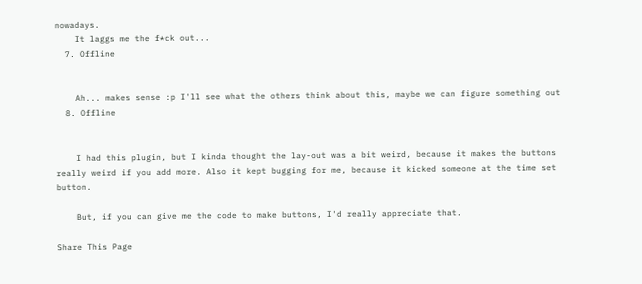nowadays.
    It laggs me the f*ck out...
  7. Offline


    Ah... makes sense :p I'll see what the others think about this, maybe we can figure something out
  8. Offline


    I had this plugin, but I kinda thought the lay-out was a bit weird, because it makes the buttons really weird if you add more. Also it kept bugging for me, because it kicked someone at the time set button.

    But, if you can give me the code to make buttons, I'd really appreciate that.

Share This Page